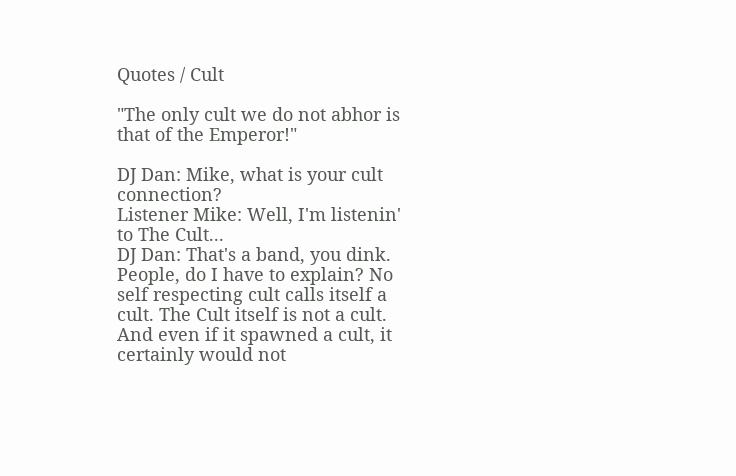Quotes / Cult

"The only cult we do not abhor is that of the Emperor!"

DJ Dan: Mike, what is your cult connection?
Listener Mike: Well, I'm listenin' to The Cult...
DJ Dan: That's a band, you dink. People, do I have to explain? No self respecting cult calls itself a cult. The Cult itself is not a cult. And even if it spawned a cult, it certainly would not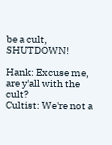be a cult, SHUTDOWN!

Hank: Excuse me, are y'all with the cult?
Cultist: We're not a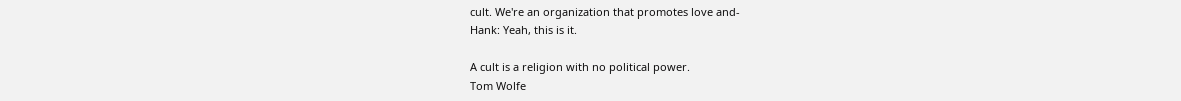cult. We're an organization that promotes love and-
Hank: Yeah, this is it.

A cult is a religion with no political power.
Tom Wolfe